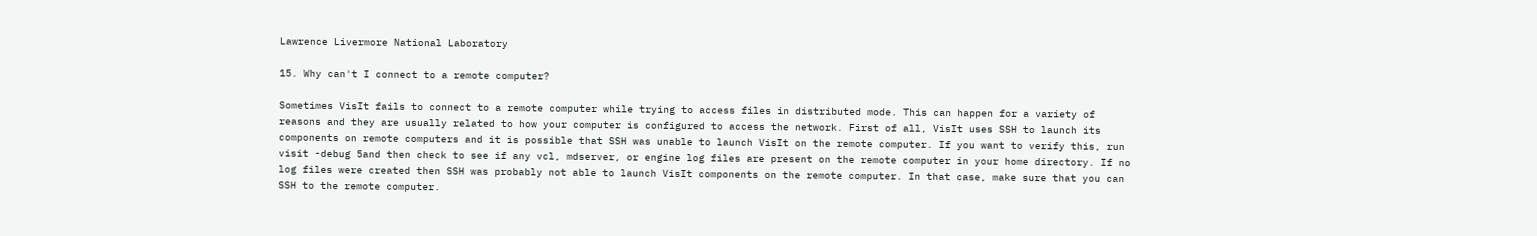Lawrence Livermore National Laboratory

15. Why can't I connect to a remote computer?

Sometimes VisIt fails to connect to a remote computer while trying to access files in distributed mode. This can happen for a variety of reasons and they are usually related to how your computer is configured to access the network. First of all, VisIt uses SSH to launch its components on remote computers and it is possible that SSH was unable to launch VisIt on the remote computer. If you want to verify this, run visit -debug 5and then check to see if any vcl, mdserver, or engine log files are present on the remote computer in your home directory. If no log files were created then SSH was probably not able to launch VisIt components on the remote computer. In that case, make sure that you can SSH to the remote computer.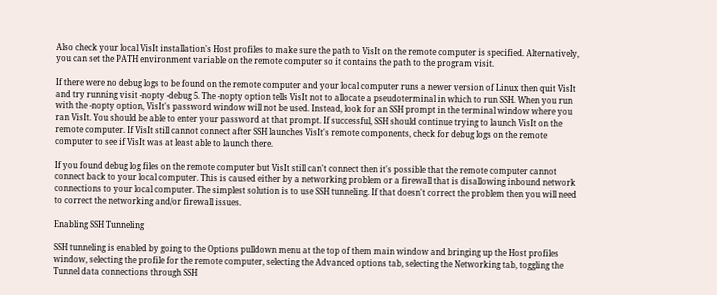Also check your local VisIt installation's Host profiles to make sure the path to VisIt on the remote computer is specified. Alternatively, you can set the PATH environment variable on the remote computer so it contains the path to the program visit.

If there were no debug logs to be found on the remote computer and your local computer runs a newer version of Linux then quit VisIt and try running visit -nopty -debug 5. The -nopty option tells VisIt not to allocate a pseudoterminal in which to run SSH. When you run with the -nopty option, VisIt's password window will not be used. Instead, look for an SSH prompt in the terminal window where you ran VisIt. You should be able to enter your password at that prompt. If successful, SSH should continue trying to launch VisIt on the remote computer. If VisIt still cannot connect after SSH launches VisIt's remote components, check for debug logs on the remote computer to see if VisIt was at least able to launch there.

If you found debug log files on the remote computer but VisIt still can't connect then it's possible that the remote computer cannot connect back to your local computer. This is caused either by a networking problem or a firewall that is disallowing inbound network connections to your local computer. The simplest solution is to use SSH tunneling. If that doesn't correct the problem then you will need to correct the networking and/or firewall issues.

Enabling SSH Tunneling

SSH tunneling is enabled by going to the Options pulldown menu at the top of them main window and bringing up the Host profiles window, selecting the profile for the remote computer, selecting the Advanced options tab, selecting the Networking tab, toggling the Tunnel data connections through SSH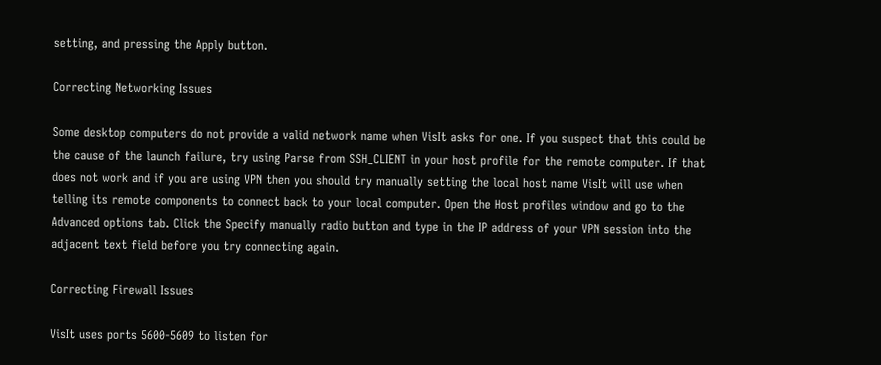setting, and pressing the Apply button.

Correcting Networking Issues

Some desktop computers do not provide a valid network name when VisIt asks for one. If you suspect that this could be the cause of the launch failure, try using Parse from SSH_CLIENT in your host profile for the remote computer. If that does not work and if you are using VPN then you should try manually setting the local host name VisIt will use when telling its remote components to connect back to your local computer. Open the Host profiles window and go to the Advanced options tab. Click the Specify manually radio button and type in the IP address of your VPN session into the adjacent text field before you try connecting again.

Correcting Firewall Issues

VisIt uses ports 5600-5609 to listen for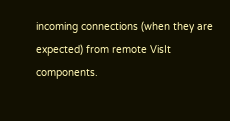incoming connections (when they are expected) from remote VisIt components.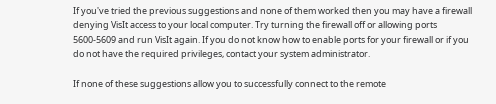If you've tried the previous suggestions and none of them worked then you may have a firewall denying VisIt access to your local computer. Try turning the firewall off or allowing ports 5600-5609 and run VisIt again. If you do not know how to enable ports for your firewall or if you do not have the required privileges, contact your system administrator.

If none of these suggestions allow you to successfully connect to the remote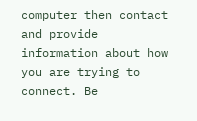computer then contact and provide information about how you are trying to connect. Be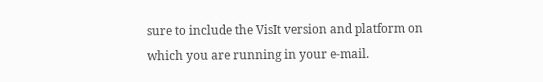sure to include the VisIt version and platform on which you are running in your e-mail.